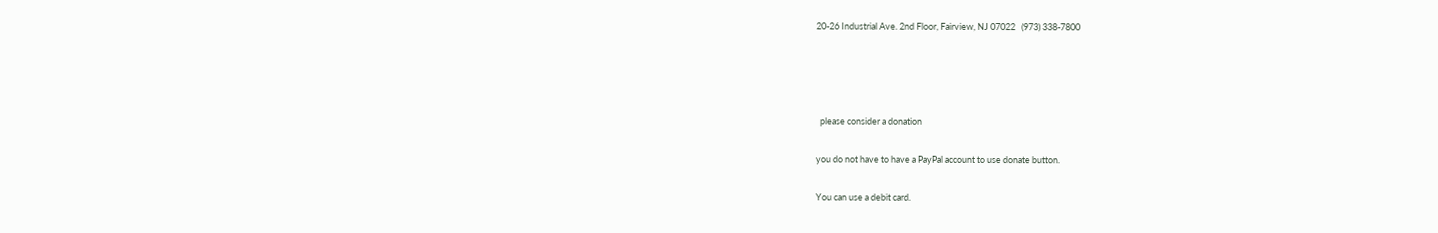20-26 Industrial Ave. 2nd Floor, Fairview, NJ 07022   (973) 338-7800




  please consider a donation

you do not have to have a PayPal account to use donate button.

You can use a debit card.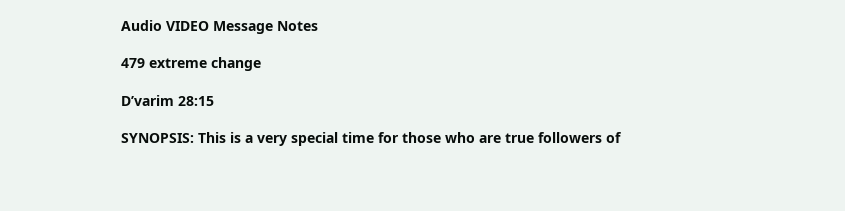Audio VIDEO Message Notes

479 extreme change

D’varim 28:15

SYNOPSIS: This is a very special time for those who are true followers of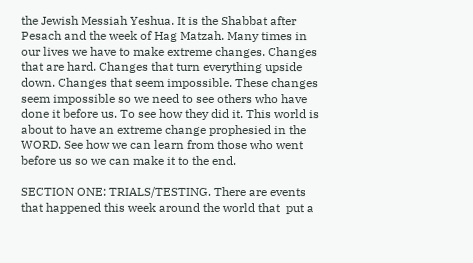the Jewish Messiah Yeshua. It is the Shabbat after Pesach and the week of Hag Matzah. Many times in our lives we have to make extreme changes. Changes that are hard. Changes that turn everything upside down. Changes that seem impossible. These changes seem impossible so we need to see others who have done it before us. To see how they did it. This world is about to have an extreme change prophesied in the WORD. See how we can learn from those who went before us so we can make it to the end.

SECTION ONE: TRIALS/TESTING. There are events that happened this week around the world that  put a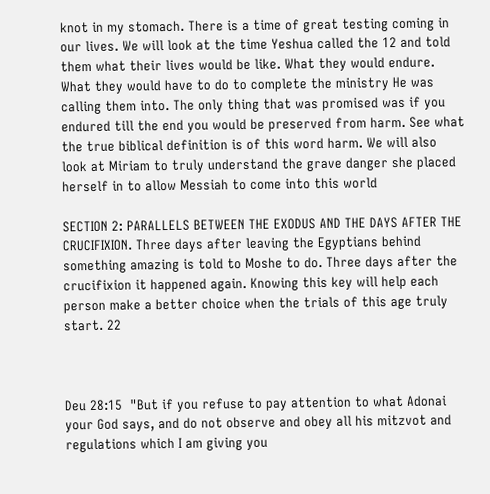knot in my stomach. There is a time of great testing coming in our lives. We will look at the time Yeshua called the 12 and told them what their lives would be like. What they would endure. What they would have to do to complete the ministry He was calling them into. The only thing that was promised was if you endured till the end you would be preserved from harm. See what the true biblical definition is of this word harm. We will also look at Miriam to truly understand the grave danger she placed herself in to allow Messiah to come into this world

SECTION 2: PARALLELS BETWEEN THE EXODUS AND THE DAYS AFTER THE CRUCIFIXION. Three days after leaving the Egyptians behind something amazing is told to Moshe to do. Three days after the crucifixion it happened again. Knowing this key will help each person make a better choice when the trials of this age truly start. 22



Deu 28:15  "But if you refuse to pay attention to what Adonai your God says, and do not observe and obey all his mitzvot and regulations which I am giving you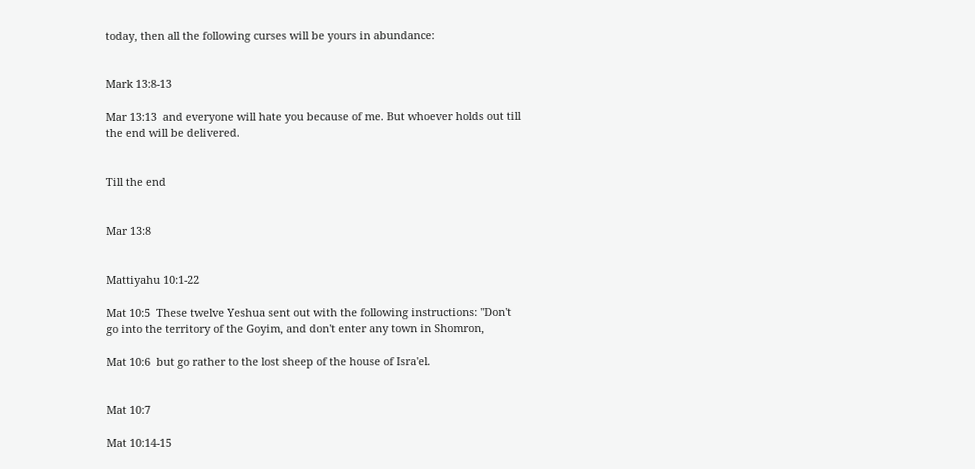today, then all the following curses will be yours in abundance:


Mark 13:8-13

Mar 13:13  and everyone will hate you because of me. But whoever holds out till the end will be delivered.


Till the end


Mar 13:8


Mattiyahu 10:1-22

Mat 10:5  These twelve Yeshua sent out with the following instructions: "Don't go into the territory of the Goyim, and don't enter any town in Shomron,

Mat 10:6  but go rather to the lost sheep of the house of Isra'el.


Mat 10:7

Mat 10:14-15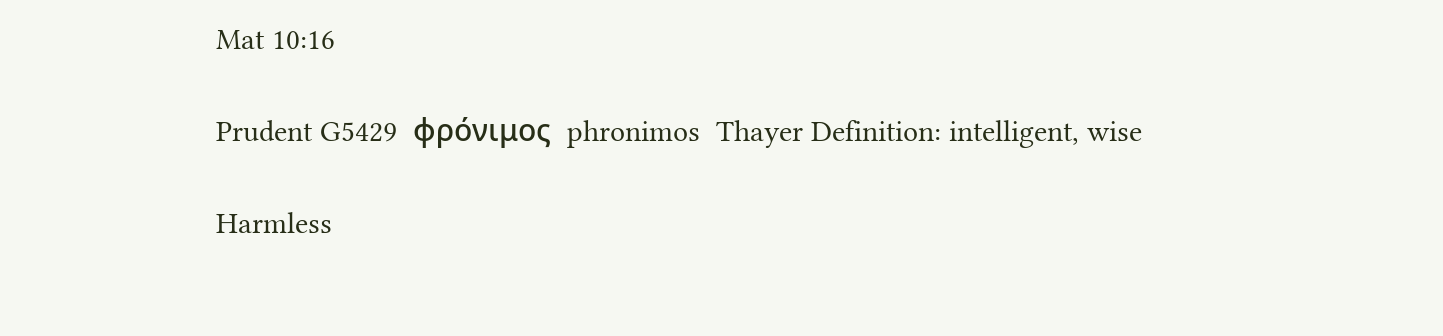Mat 10:16

Prudent G5429  φρόνιμος  phronimos  Thayer Definition: intelligent, wise

Harmless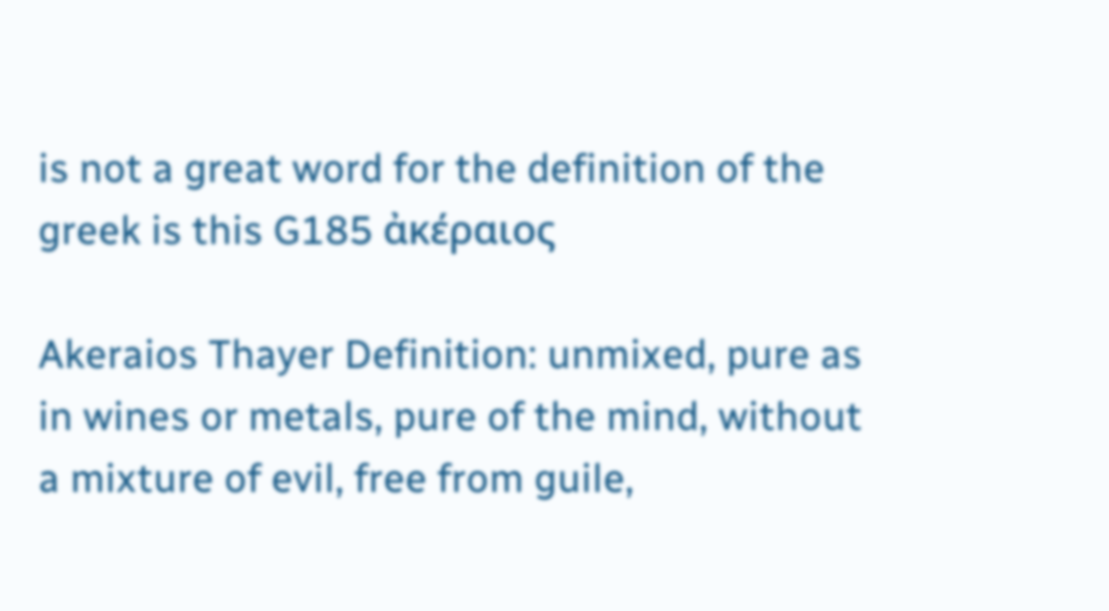is not a great word for the definition of the greek is this G185 ἀκέραιος

Akeraios Thayer Definition: unmixed, pure as in wines or metals, pure of the mind, without a mixture of evil, free from guile,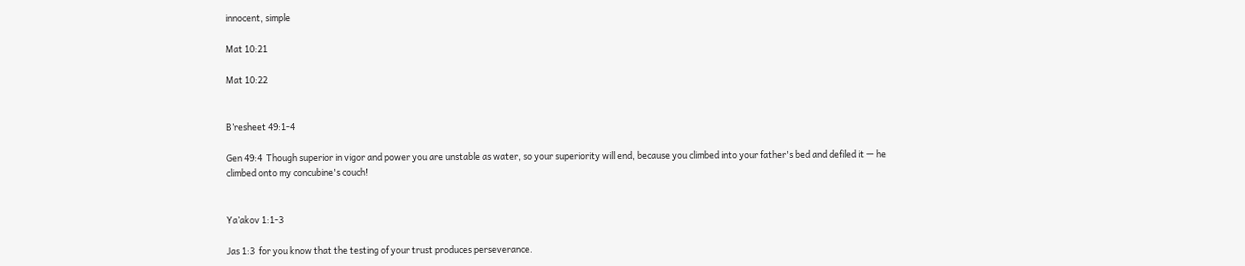innocent, simple

Mat 10:21

Mat 10:22


B’resheet 49:1-4

Gen 49:4  Though superior in vigor and power you are unstable as water, so your superiority will end, because you climbed into your father's bed and defiled it — he climbed onto my concubine's couch!


Ya’akov 1:1-3

Jas 1:3  for you know that the testing of your trust produces perseverance.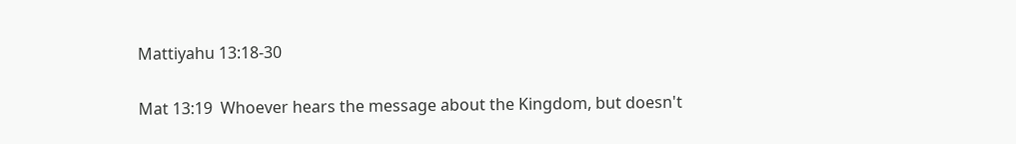Mattiyahu 13:18-30

Mat 13:19  Whoever hears the message about the Kingdom, but doesn't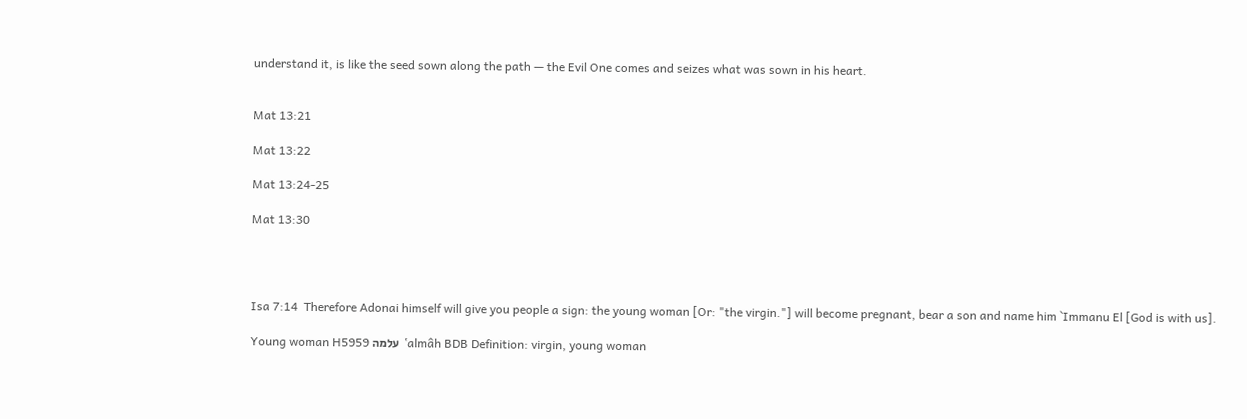understand it, is like the seed sown along the path — the Evil One comes and seizes what was sown in his heart.


Mat 13:21

Mat 13:22

Mat 13:24-25

Mat 13:30




Isa 7:14  Therefore Adonai himself will give you people a sign: the young woman [Or: "the virgin."] will become pregnant, bear a son and name him `Immanu El [God is with us].

Young woman H5959 עלמה  ‛almâh BDB Definition: virgin, young woman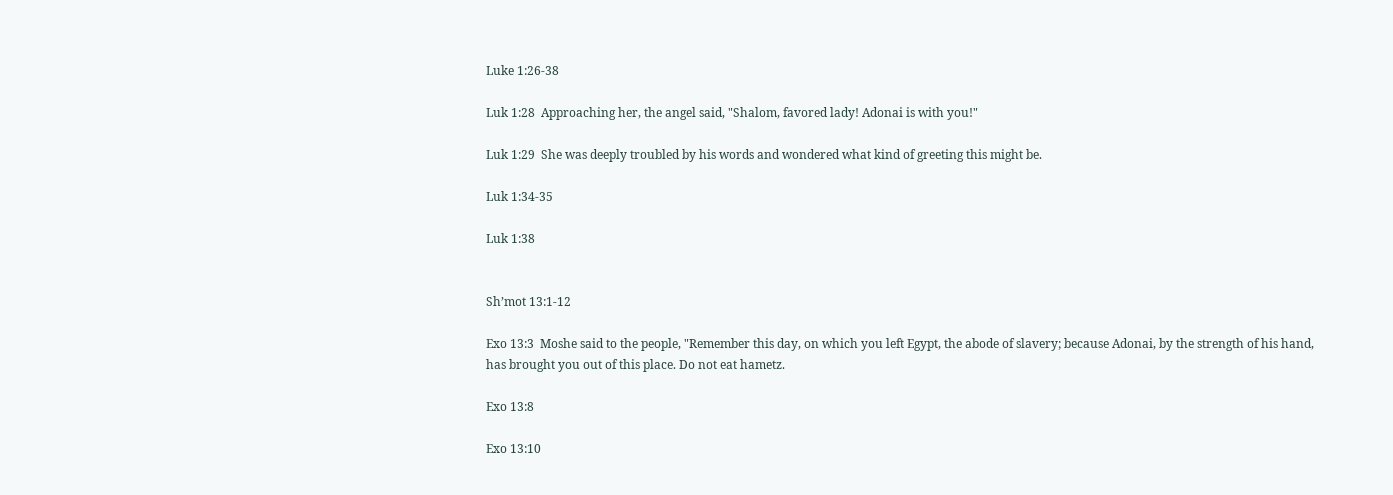Luke 1:26-38

Luk 1:28  Approaching her, the angel said, "Shalom, favored lady! Adonai is with you!"

Luk 1:29  She was deeply troubled by his words and wondered what kind of greeting this might be.

Luk 1:34-35

Luk 1:38


Sh’mot 13:1-12

Exo 13:3  Moshe said to the people, "Remember this day, on which you left Egypt, the abode of slavery; because Adonai, by the strength of his hand, has brought you out of this place. Do not eat hametz.

Exo 13:8

Exo 13:10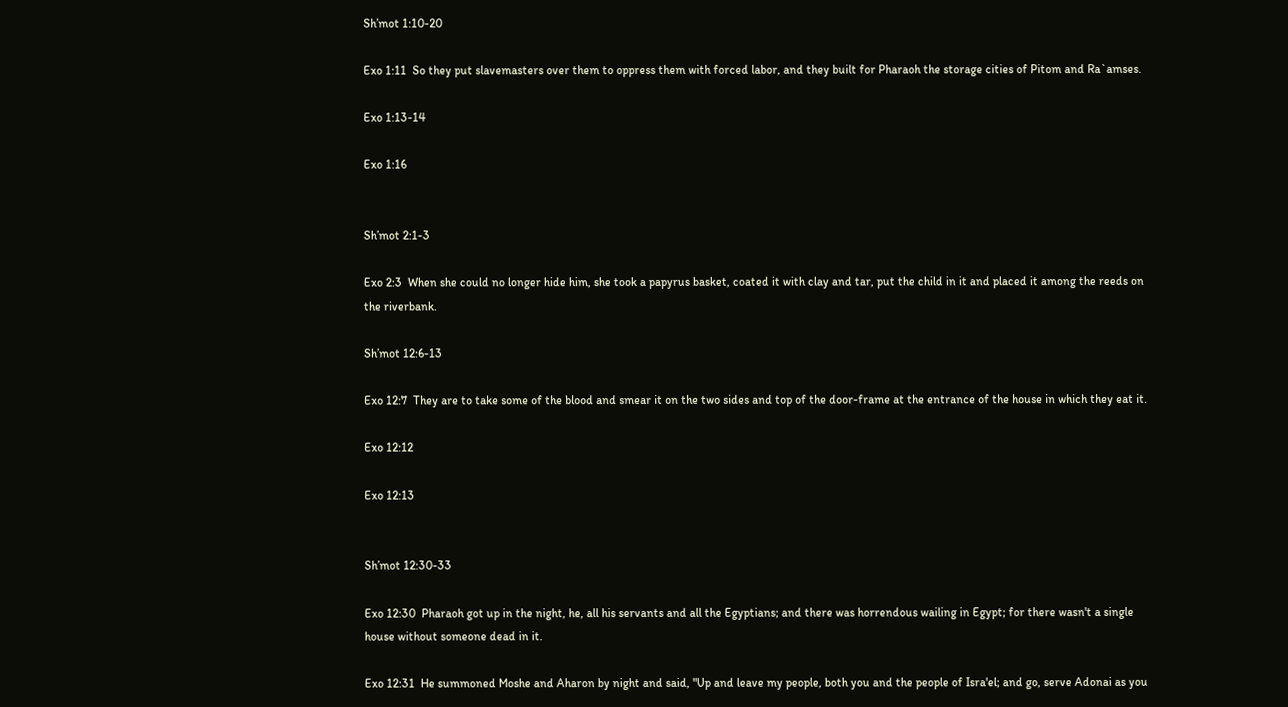Sh’mot 1:10-20

Exo 1:11  So they put slavemasters over them to oppress them with forced labor, and they built for Pharaoh the storage cities of Pitom and Ra`amses.

Exo 1:13-14

Exo 1:16


Sh’mot 2:1-3

Exo 2:3  When she could no longer hide him, she took a papyrus basket, coated it with clay and tar, put the child in it and placed it among the reeds on the riverbank.

Sh’mot 12:6-13

Exo 12:7  They are to take some of the blood and smear it on the two sides and top of the door-frame at the entrance of the house in which they eat it.

Exo 12:12

Exo 12:13


Sh’mot 12:30-33

Exo 12:30  Pharaoh got up in the night, he, all his servants and all the Egyptians; and there was horrendous wailing in Egypt; for there wasn't a single house without someone dead in it.

Exo 12:31  He summoned Moshe and Aharon by night and said, "Up and leave my people, both you and the people of Isra'el; and go, serve Adonai as you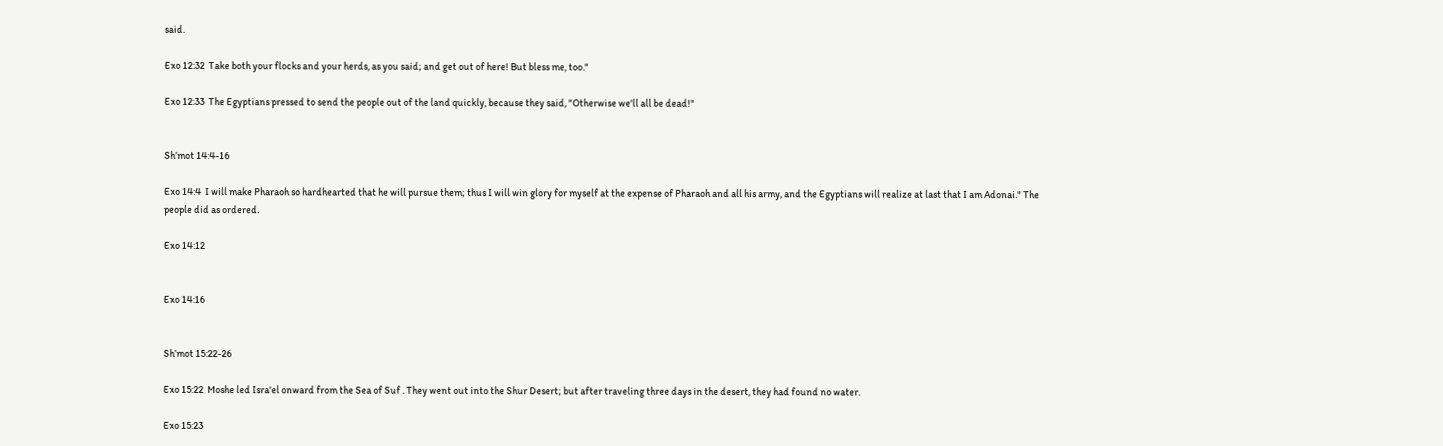said.

Exo 12:32  Take both your flocks and your herds, as you said; and get out of here! But bless me, too."

Exo 12:33  The Egyptians pressed to send the people out of the land quickly, because they said, "Otherwise we'll all be dead!"


Sh’mot 14:4-16

Exo 14:4  I will make Pharaoh so hardhearted that he will pursue them; thus I will win glory for myself at the expense of Pharaoh and all his army, and the Egyptians will realize at last that I am Adonai." The people did as ordered.

Exo 14:12


Exo 14:16


Sh’mot 15:22-26

Exo 15:22  Moshe led Isra'el onward from the Sea of Suf . They went out into the Shur Desert; but after traveling three days in the desert, they had found no water.

Exo 15:23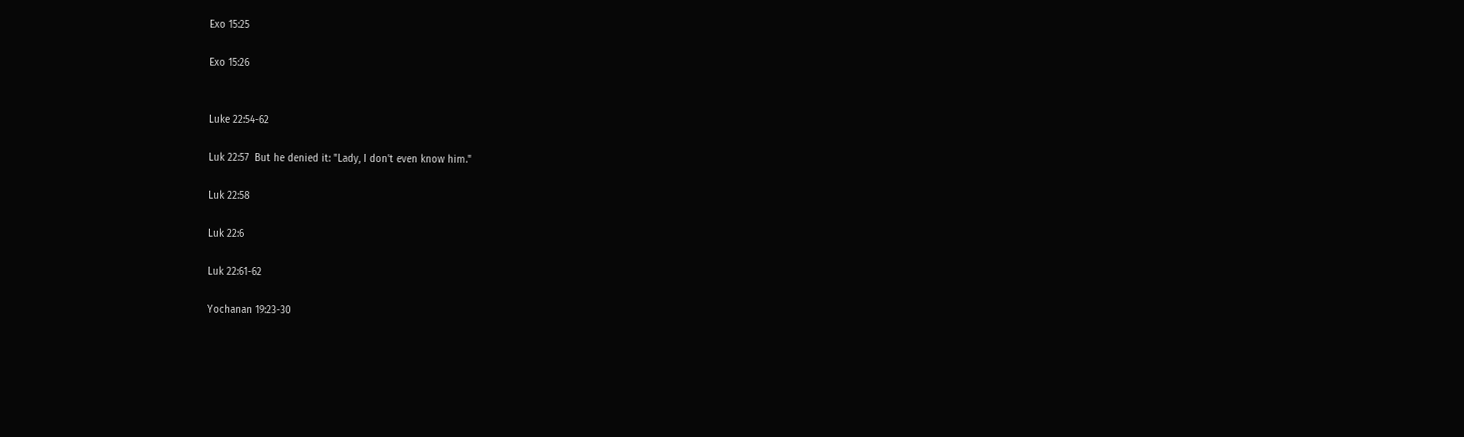Exo 15:25

Exo 15:26


Luke 22:54-62

Luk 22:57  But he denied it: "Lady, I don't even know him."

Luk 22:58

Luk 22:6

Luk 22:61-62

Yochanan 19:23-30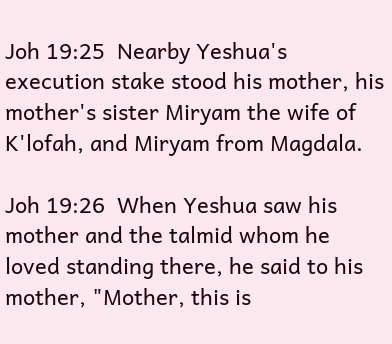Joh 19:25  Nearby Yeshua's execution stake stood his mother, his mother's sister Miryam the wife of K'lofah, and Miryam from Magdala.

Joh 19:26  When Yeshua saw his mother and the talmid whom he loved standing there, he said to his mother, "Mother, this is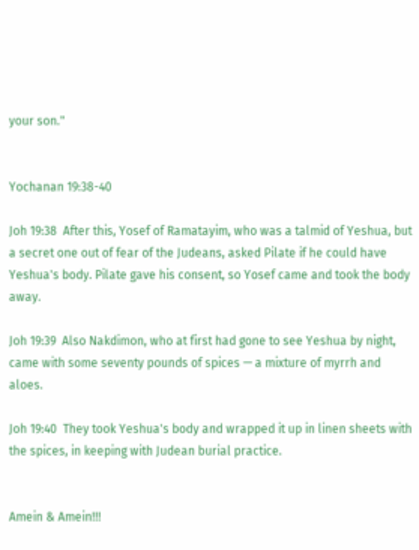your son."


Yochanan 19:38-40

Joh 19:38  After this, Yosef of Ramatayim, who was a talmid of Yeshua, but a secret one out of fear of the Judeans, asked Pilate if he could have Yeshua's body. Pilate gave his consent, so Yosef came and took the body away.

Joh 19:39  Also Nakdimon, who at first had gone to see Yeshua by night, came with some seventy pounds of spices — a mixture of myrrh and aloes.

Joh 19:40  They took Yeshua's body and wrapped it up in linen sheets with the spices, in keeping with Judean burial practice.


Amein & Amein!!!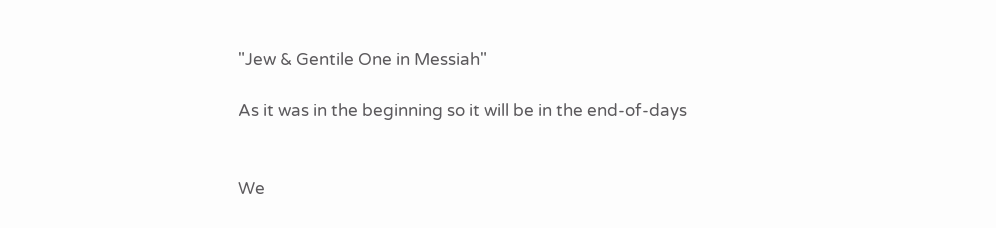"Jew & Gentile One in Messiah"

As it was in the beginning so it will be in the end-of-days


We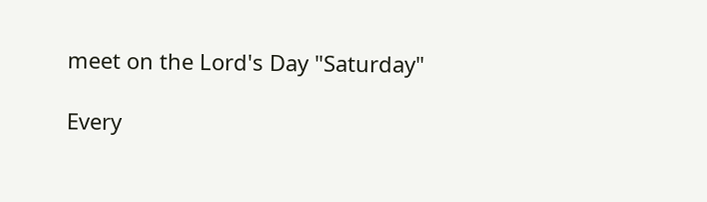meet on the Lord's Day "Saturday"

Every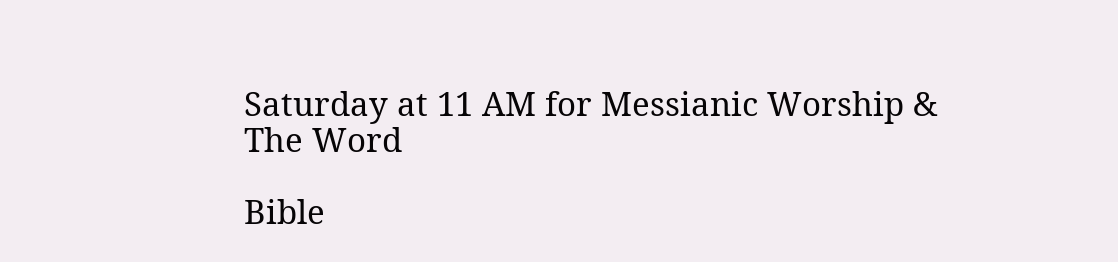Saturday at 11 AM for Messianic Worship & The Word

Bible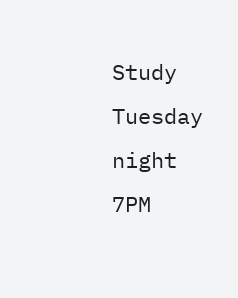Study Tuesday night 7PM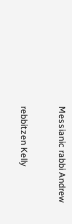Messianic rabbi Andrew

rebbitzen Kelly